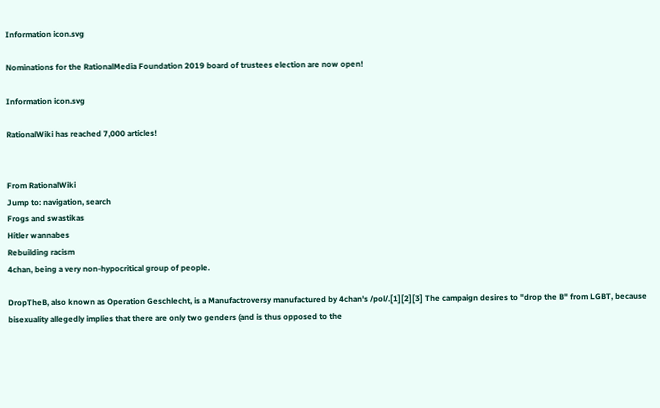Information icon.svg

Nominations for the RationalMedia Foundation 2019 board of trustees election are now open!

Information icon.svg

RationalWiki has reached 7,000 articles!


From RationalWiki
Jump to: navigation, search
Frogs and swastikas
Hitler wannabes
Rebuilding racism
4chan, being a very non-hypocritical group of people.

DropTheB, also known as Operation Geschlecht, is a Manufactroversy manufactured by 4chan's /pol/.[1][2][3] The campaign desires to "drop the B" from LGBT, because bisexuality allegedly implies that there are only two genders (and is thus opposed to the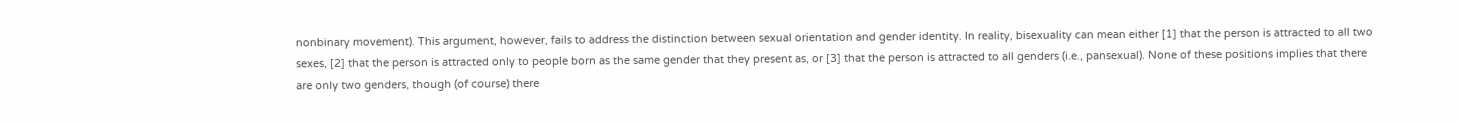nonbinary movement). This argument, however, fails to address the distinction between sexual orientation and gender identity. In reality, bisexuality can mean either [1] that the person is attracted to all two sexes, [2] that the person is attracted only to people born as the same gender that they present as, or [3] that the person is attracted to all genders (i.e., pansexual). None of these positions implies that there are only two genders, though (of course) there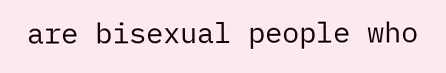are bisexual people who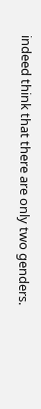indeed think that there are only two genders.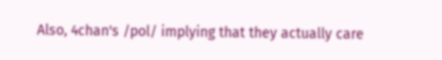Also, 4chan's /pol/ implying that they actually care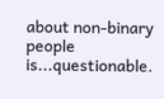about non-binary people is...questionable.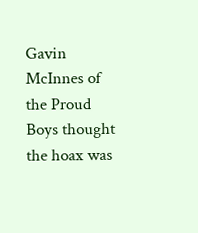Gavin McInnes of the Proud Boys thought the hoax was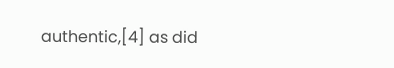authentic,[4] as did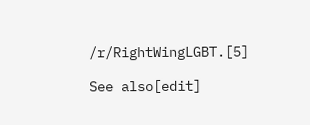/r/RightWingLGBT.[5]

See also[edit]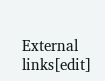External links[edit]